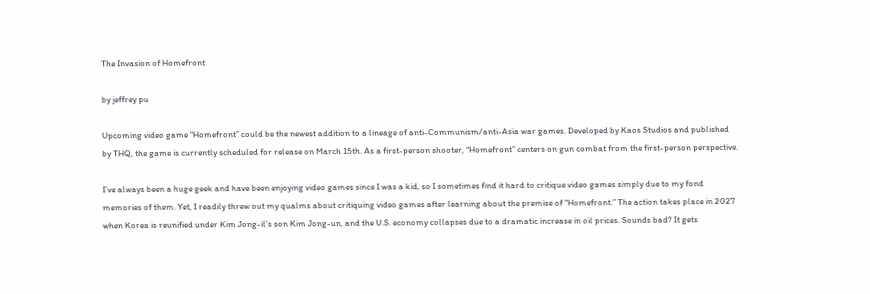The Invasion of Homefront

by jeffrey pu

Upcoming video game “Homefront” could be the newest addition to a lineage of anti-Communism/anti-Asia war games. Developed by Kaos Studios and published by THQ, the game is currently scheduled for release on March 15th. As a first-person shooter, “Homefront” centers on gun combat from the first-person perspective.

I’ve always been a huge geek and have been enjoying video games since I was a kid, so I sometimes find it hard to critique video games simply due to my fond memories of them. Yet, I readily threw out my qualms about critiquing video games after learning about the premise of “Homefront.” The action takes place in 2027 when Korea is reunified under Kim Jong-il’s son Kim Jong-un, and the U.S. economy collapses due to a dramatic increase in oil prices. Sounds bad? It gets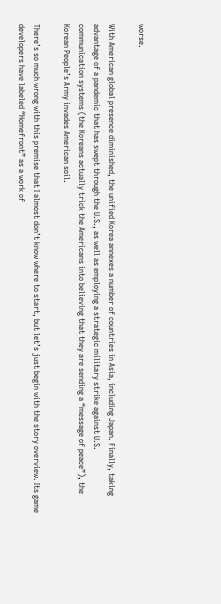worse.

With American global presence diminished, the unified Korea annexes a number of countries in Asia, including Japan. Finally, taking advantage of a pandemic that has swept through the U.S., as well as employing a strategic military strike against U.S.
communication systems (the Koreans actually trick the Americans into believing that they are sending a “message of peace”), the Korean People’s Army invades American soil.

There’s so much wrong with this premise that I almost don’t know where to start, but let’s just begin with the story overview. Its game developers have labeled “Homefront” as a work of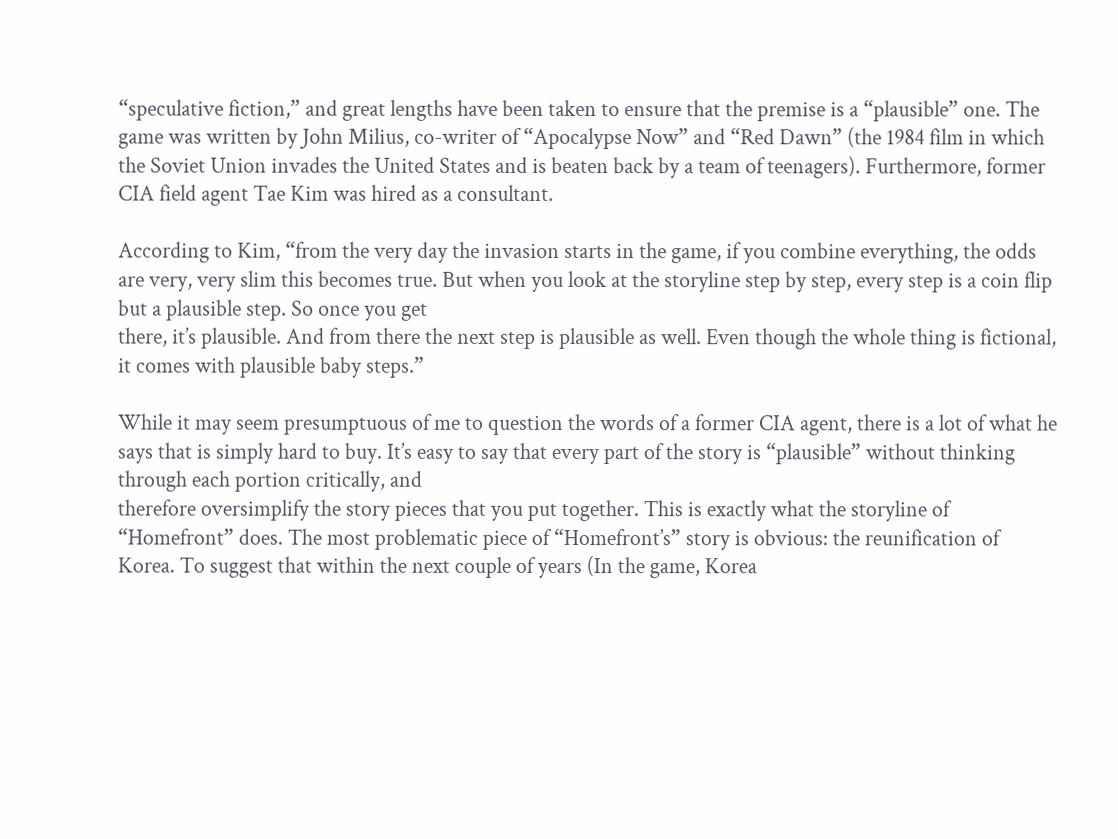“speculative fiction,” and great lengths have been taken to ensure that the premise is a “plausible” one. The game was written by John Milius, co-writer of “Apocalypse Now” and “Red Dawn” (the 1984 film in which the Soviet Union invades the United States and is beaten back by a team of teenagers). Furthermore, former CIA field agent Tae Kim was hired as a consultant.

According to Kim, “from the very day the invasion starts in the game, if you combine everything, the odds are very, very slim this becomes true. But when you look at the storyline step by step, every step is a coin flip but a plausible step. So once you get
there, it’s plausible. And from there the next step is plausible as well. Even though the whole thing is fictional, it comes with plausible baby steps.”

While it may seem presumptuous of me to question the words of a former CIA agent, there is a lot of what he says that is simply hard to buy. It’s easy to say that every part of the story is “plausible” without thinking through each portion critically, and
therefore oversimplify the story pieces that you put together. This is exactly what the storyline of “Homefront” does. The most problematic piece of “Homefront’s” story is obvious: the reunification of Korea. To suggest that within the next couple of years (In the game, Korea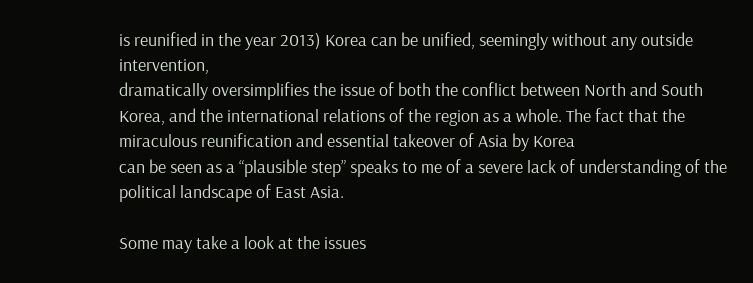is reunified in the year 2013) Korea can be unified, seemingly without any outside intervention,
dramatically oversimplifies the issue of both the conflict between North and South Korea, and the international relations of the region as a whole. The fact that the miraculous reunification and essential takeover of Asia by Korea
can be seen as a “plausible step” speaks to me of a severe lack of understanding of the political landscape of East Asia.

Some may take a look at the issues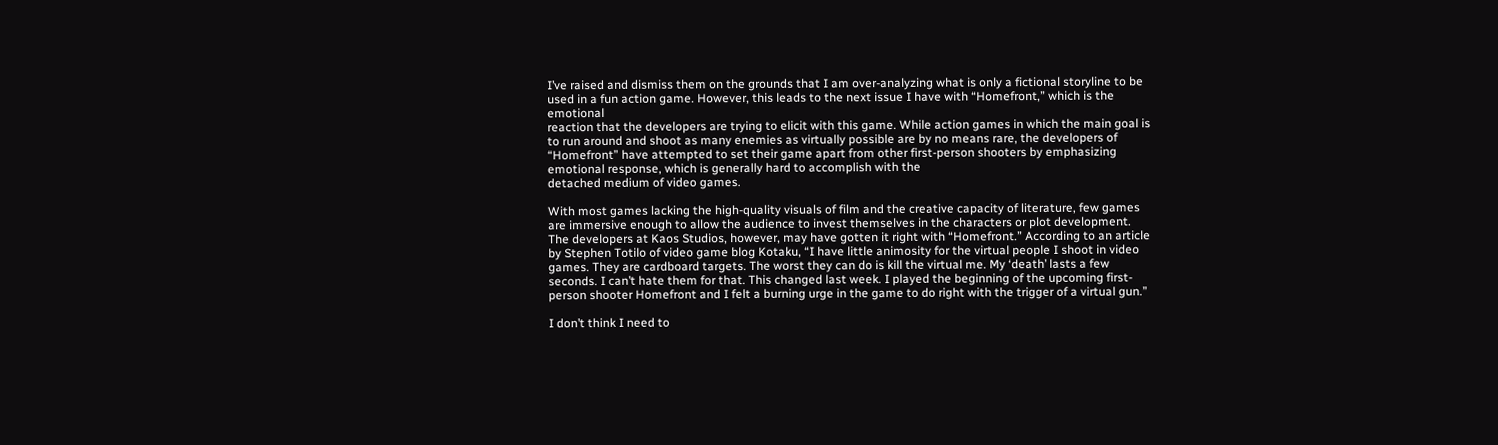I’ve raised and dismiss them on the grounds that I am over-analyzing what is only a fictional storyline to be used in a fun action game. However, this leads to the next issue I have with “Homefront,” which is the emotional
reaction that the developers are trying to elicit with this game. While action games in which the main goal is to run around and shoot as many enemies as virtually possible are by no means rare, the developers of “Homefront” have attempted to set their game apart from other first-person shooters by emphasizing emotional response, which is generally hard to accomplish with the
detached medium of video games.

With most games lacking the high-quality visuals of film and the creative capacity of literature, few games are immersive enough to allow the audience to invest themselves in the characters or plot development. The developers at Kaos Studios, however, may have gotten it right with “Homefront.” According to an article by Stephen Totilo of video game blog Kotaku, “I have little animosity for the virtual people I shoot in video games. They are cardboard targets. The worst they can do is kill the virtual me. My ‘death’ lasts a few seconds. I can’t hate them for that. This changed last week. I played the beginning of the upcoming first-person shooter Homefront and I felt a burning urge in the game to do right with the trigger of a virtual gun.”

I don’t think I need to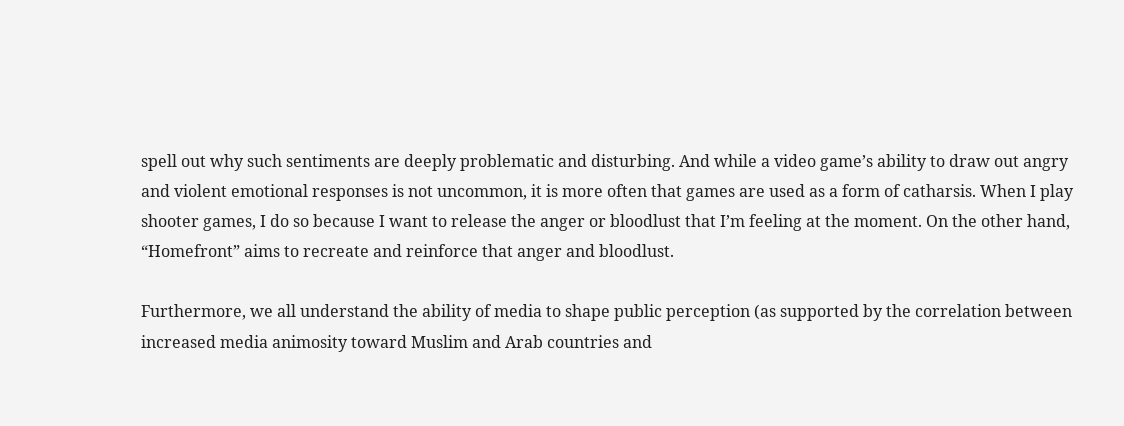spell out why such sentiments are deeply problematic and disturbing. And while a video game’s ability to draw out angry and violent emotional responses is not uncommon, it is more often that games are used as a form of catharsis. When I play shooter games, I do so because I want to release the anger or bloodlust that I’m feeling at the moment. On the other hand, “Homefront” aims to recreate and reinforce that anger and bloodlust.

Furthermore, we all understand the ability of media to shape public perception (as supported by the correlation between increased media animosity toward Muslim and Arab countries and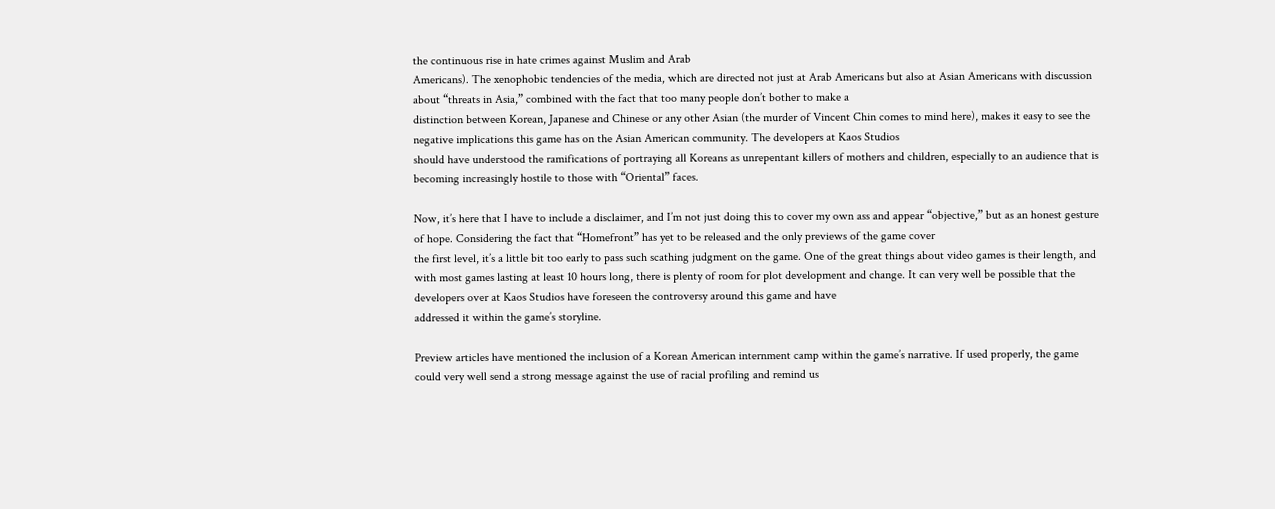the continuous rise in hate crimes against Muslim and Arab
Americans). The xenophobic tendencies of the media, which are directed not just at Arab Americans but also at Asian Americans with discussion about “threats in Asia,” combined with the fact that too many people don’t bother to make a
distinction between Korean, Japanese and Chinese or any other Asian (the murder of Vincent Chin comes to mind here), makes it easy to see the negative implications this game has on the Asian American community. The developers at Kaos Studios
should have understood the ramifications of portraying all Koreans as unrepentant killers of mothers and children, especially to an audience that is becoming increasingly hostile to those with “Oriental” faces.

Now, it’s here that I have to include a disclaimer, and I’m not just doing this to cover my own ass and appear “objective,” but as an honest gesture of hope. Considering the fact that “Homefront” has yet to be released and the only previews of the game cover
the first level, it’s a little bit too early to pass such scathing judgment on the game. One of the great things about video games is their length, and with most games lasting at least 10 hours long, there is plenty of room for plot development and change. It can very well be possible that the developers over at Kaos Studios have foreseen the controversy around this game and have
addressed it within the game’s storyline.

Preview articles have mentioned the inclusion of a Korean American internment camp within the game’s narrative. If used properly, the game could very well send a strong message against the use of racial profiling and remind us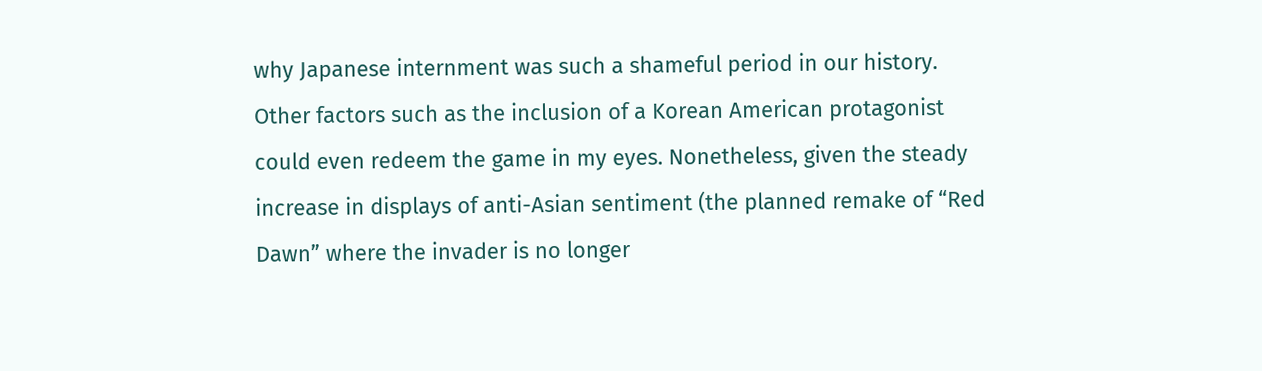why Japanese internment was such a shameful period in our history. Other factors such as the inclusion of a Korean American protagonist could even redeem the game in my eyes. Nonetheless, given the steady increase in displays of anti-Asian sentiment (the planned remake of “Red Dawn” where the invader is no longer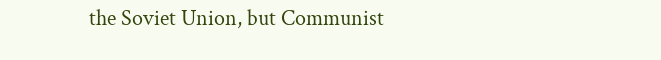the Soviet Union, but Communist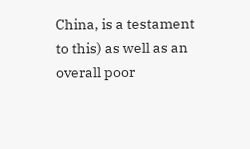China, is a testament to this) as well as an overall poor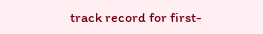track record for first-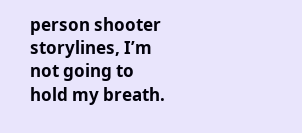person shooter storylines, I’m not going to hold my breath.